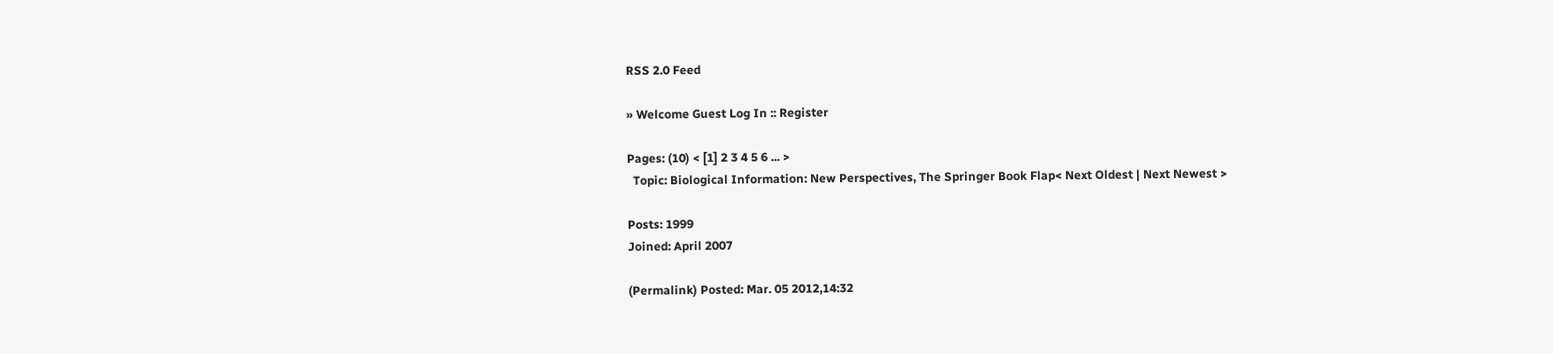RSS 2.0 Feed

» Welcome Guest Log In :: Register

Pages: (10) < [1] 2 3 4 5 6 ... >
  Topic: Biological Information: New Perspectives, The Springer Book Flap< Next Oldest | Next Newest >

Posts: 1999
Joined: April 2007

(Permalink) Posted: Mar. 05 2012,14:32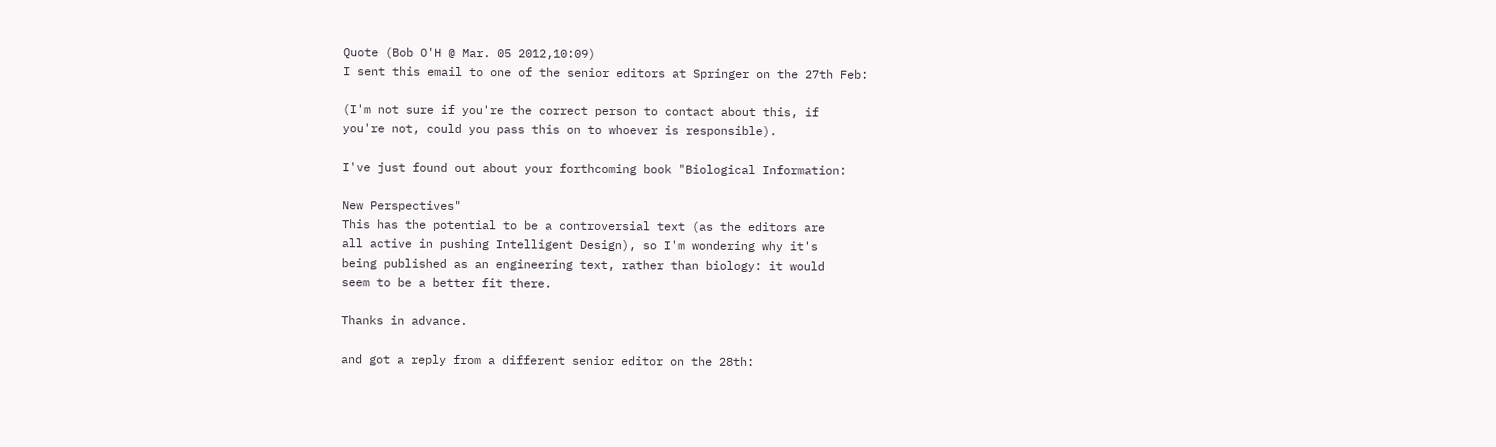Quote (Bob O'H @ Mar. 05 2012,10:09)
I sent this email to one of the senior editors at Springer on the 27th Feb:

(I'm not sure if you're the correct person to contact about this, if
you're not, could you pass this on to whoever is responsible).

I've just found out about your forthcoming book "Biological Information:

New Perspectives"
This has the potential to be a controversial text (as the editors are
all active in pushing Intelligent Design), so I'm wondering why it's
being published as an engineering text, rather than biology: it would
seem to be a better fit there.

Thanks in advance.

and got a reply from a different senior editor on the 28th: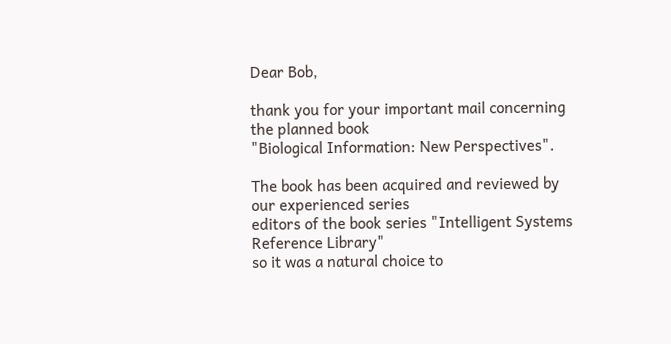Dear Bob,

thank you for your important mail concerning the planned book
"Biological Information: New Perspectives".

The book has been acquired and reviewed by our experienced series
editors of the book series "Intelligent Systems Reference Library"
so it was a natural choice to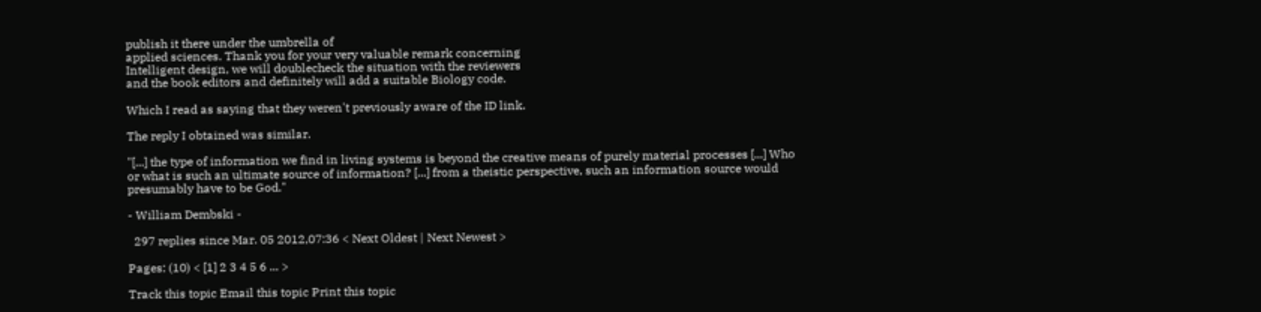publish it there under the umbrella of
applied sciences. Thank you for your very valuable remark concerning
Intelligent design, we will doublecheck the situation with the reviewers
and the book editors and definitely will add a suitable Biology code.

Which I read as saying that they weren't previously aware of the ID link.

The reply I obtained was similar.

"[...] the type of information we find in living systems is beyond the creative means of purely material processes [...] Who or what is such an ultimate source of information? [...] from a theistic perspective, such an information source would presumably have to be God."

- William Dembski -

  297 replies since Mar. 05 2012,07:36 < Next Oldest | Next Newest >

Pages: (10) < [1] 2 3 4 5 6 ... >

Track this topic Email this topic Print this topic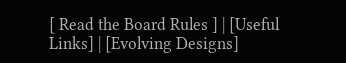[ Read the Board Rules ] | [Useful Links] | [Evolving Designs]